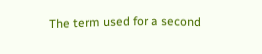The term used for a second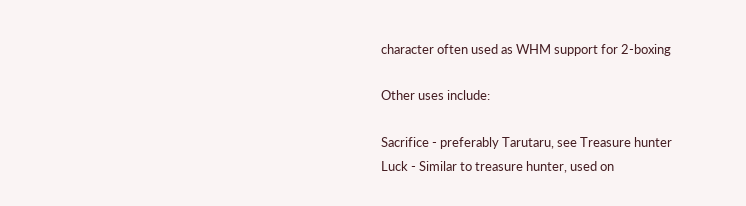character often used as WHM support for 2-boxing

Other uses include:

Sacrifice - preferably Tarutaru, see Treasure hunter
Luck - Similar to treasure hunter, used on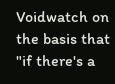Voidwatch on the basis that "if there's a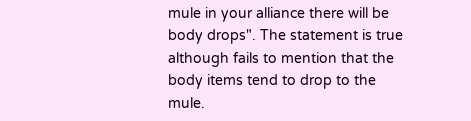mule in your alliance there will be body drops". The statement is true although fails to mention that the body items tend to drop to the mule.